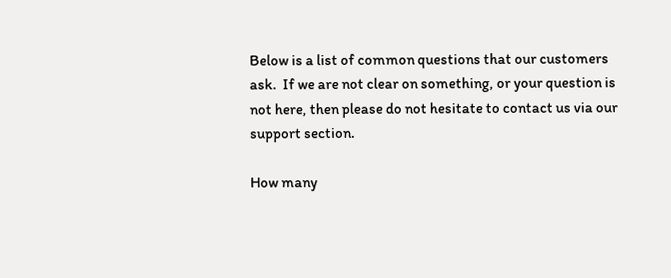Below is a list of common questions that our customers ask.  If we are not clear on something, or your question is not here, then please do not hesitate to contact us via our support section.

How many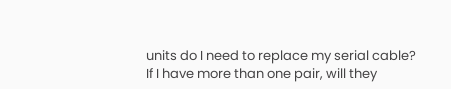units do I need to replace my serial cable?
If I have more than one pair, will they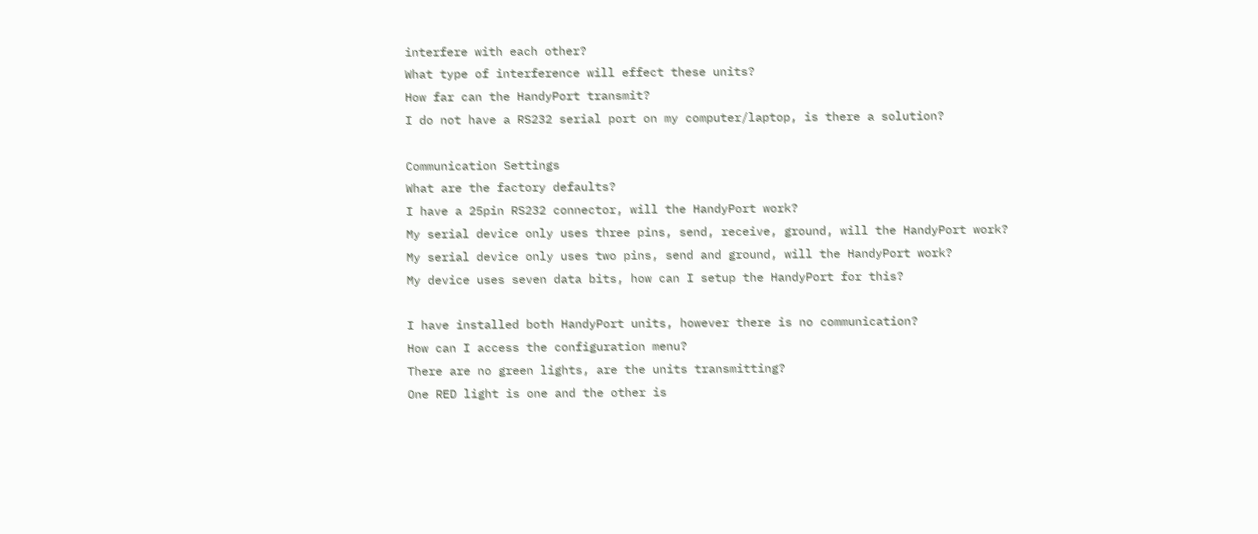interfere with each other?
What type of interference will effect these units?
How far can the HandyPort transmit?
I do not have a RS232 serial port on my computer/laptop, is there a solution?

Communication Settings
What are the factory defaults?
I have a 25pin RS232 connector, will the HandyPort work?
My serial device only uses three pins, send, receive, ground, will the HandyPort work?
My serial device only uses two pins, send and ground, will the HandyPort work?
My device uses seven data bits, how can I setup the HandyPort for this?

I have installed both HandyPort units, however there is no communication?
How can I access the configuration menu?
There are no green lights, are the units transmitting?
One RED light is one and the other is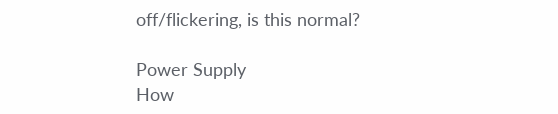off/flickering, is this normal?

Power Supply
How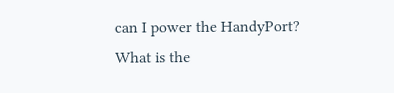can I power the HandyPort?
What is the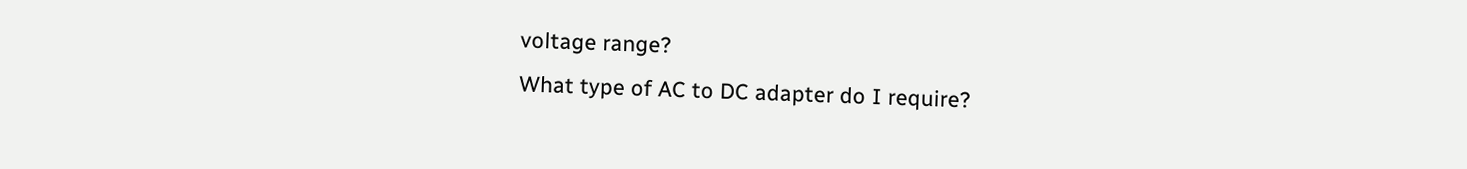voltage range?
What type of AC to DC adapter do I require?